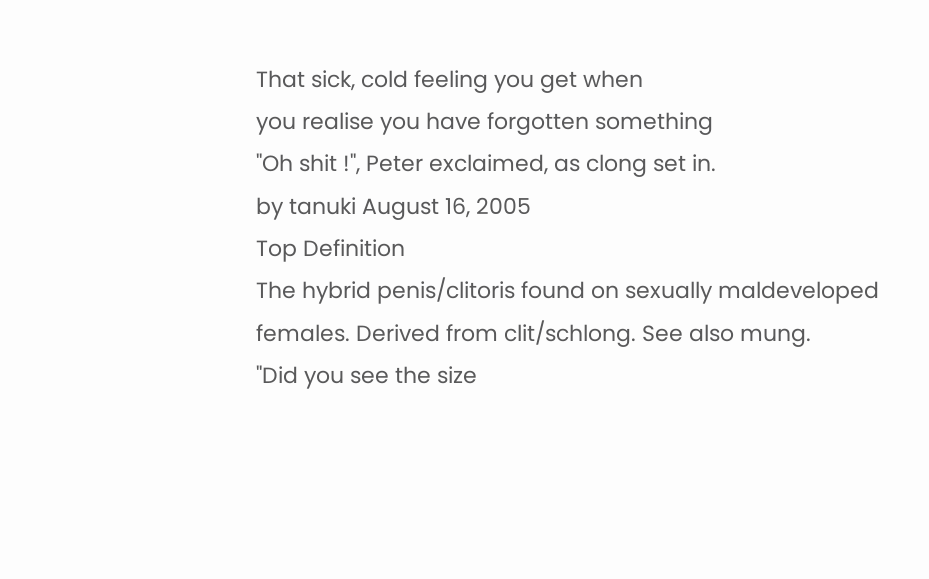That sick, cold feeling you get when
you realise you have forgotten something
"Oh shit !", Peter exclaimed, as clong set in.
by tanuki August 16, 2005
Top Definition
The hybrid penis/clitoris found on sexually maldeveloped females. Derived from clit/schlong. See also mung.
"Did you see the size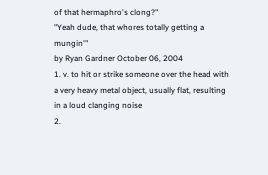of that hermaphro's clong?"
"Yeah dude, that whores totally getting a mungin'"
by Ryan Gardner October 06, 2004
1. v. to hit or strike someone over the head with a very heavy metal object, usually flat, resulting in a loud clanging noise
2.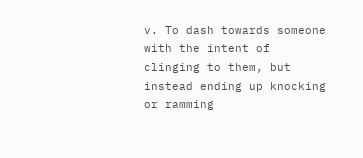v. To dash towards someone with the intent of clinging to them, but instead ending up knocking or ramming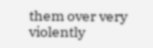them over very violently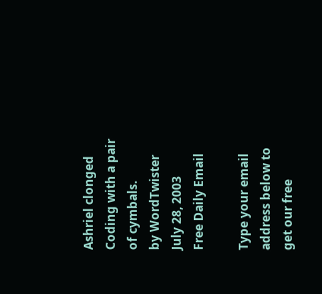Ashriel clonged Coding with a pair of cymbals.
by WordTwister July 28, 2003
Free Daily Email

Type your email address below to get our free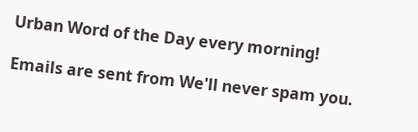Urban Word of the Day every morning!

Emails are sent from We'll never spam you.